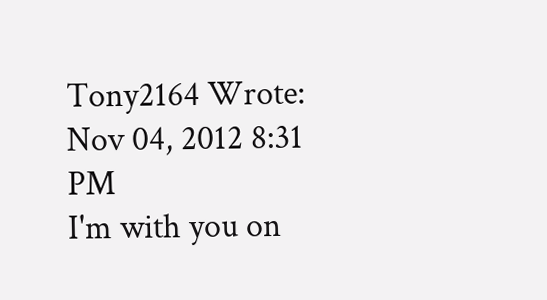Tony2164 Wrote:
Nov 04, 2012 8:31 PM
I'm with you on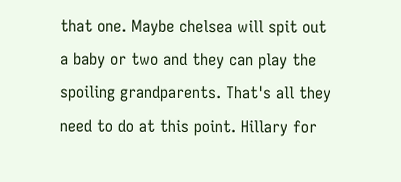that one. Maybe chelsea will spit out a baby or two and they can play the spoiling grandparents. That's all they need to do at this point. Hillary for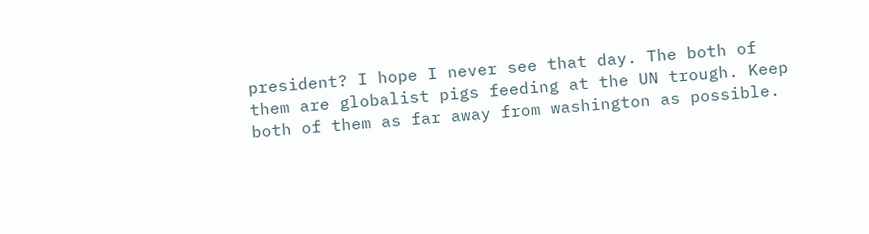president? I hope I never see that day. The both of them are globalist pigs feeding at the UN trough. Keep both of them as far away from washington as possible.